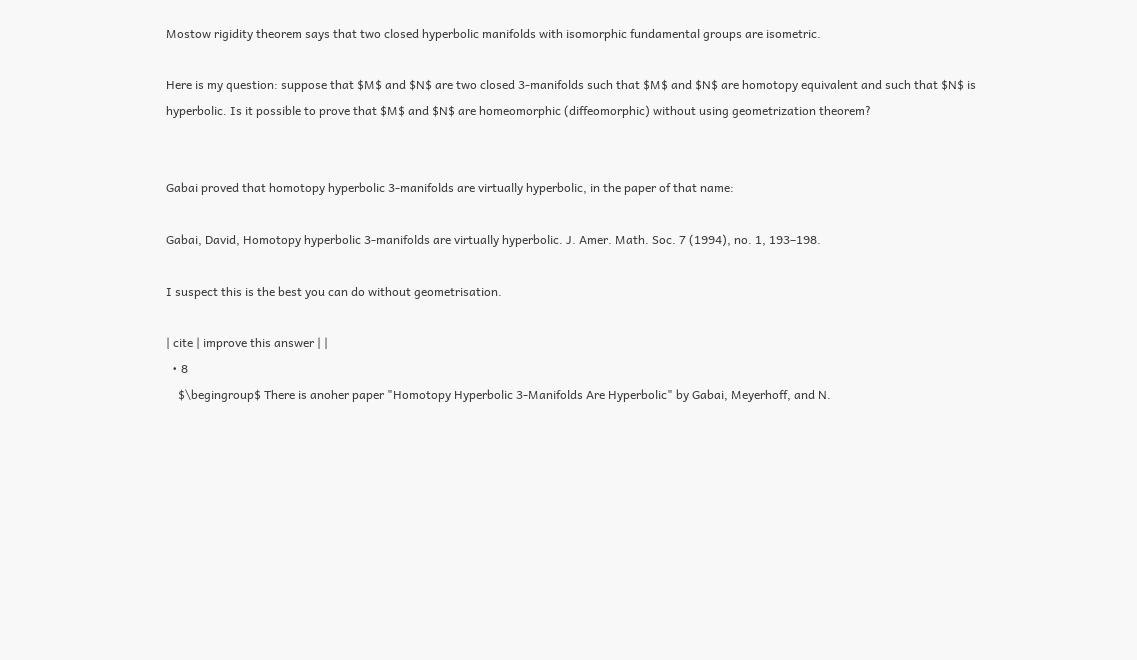Mostow rigidity theorem says that two closed hyperbolic manifolds with isomorphic fundamental groups are isometric.

Here is my question: suppose that $M$ and $N$ are two closed 3-manifolds such that $M$ and $N$ are homotopy equivalent and such that $N$ is hyperbolic. Is it possible to prove that $M$ and $N$ are homeomorphic (diffeomorphic) without using geometrization theorem?


Gabai proved that homotopy hyperbolic 3-manifolds are virtually hyperbolic, in the paper of that name:

Gabai, David, Homotopy hyperbolic 3-manifolds are virtually hyperbolic. J. Amer. Math. Soc. 7 (1994), no. 1, 193–198.

I suspect this is the best you can do without geometrisation.

| cite | improve this answer | |
  • 8
    $\begingroup$ There is anoher paper "Homotopy Hyperbolic 3-Manifolds Are Hyperbolic" by Gabai, Meyerhoff, and N.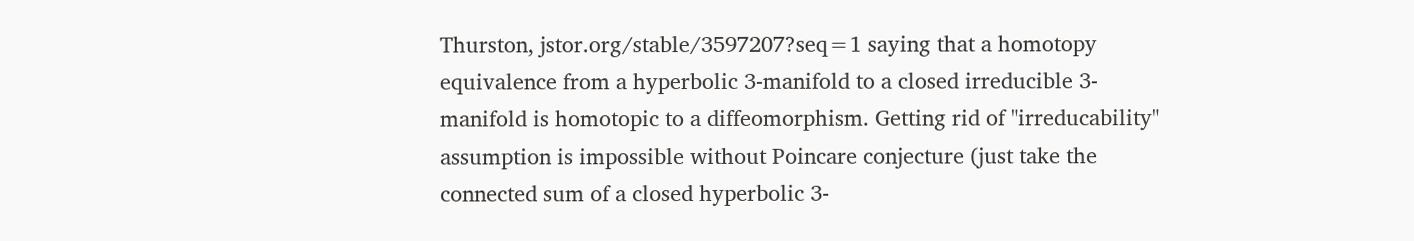Thurston, jstor.org/stable/3597207?seq=1 saying that a homotopy equivalence from a hyperbolic 3-manifold to a closed irreducible 3-manifold is homotopic to a diffeomorphism. Getting rid of "irreducability" assumption is impossible without Poincare conjecture (just take the connected sum of a closed hyperbolic 3-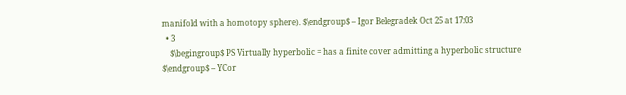manifold with a homotopy sphere). $\endgroup$ – Igor Belegradek Oct 25 at 17:03
  • 3
    $\begingroup$ PS Virtually hyperbolic = has a finite cover admitting a hyperbolic structure $\endgroup$ – YCor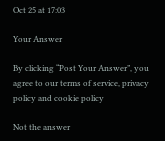Oct 25 at 17:03

Your Answer

By clicking “Post Your Answer”, you agree to our terms of service, privacy policy and cookie policy

Not the answer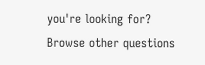you're looking for? Browse other questions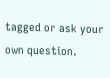tagged or ask your own question.